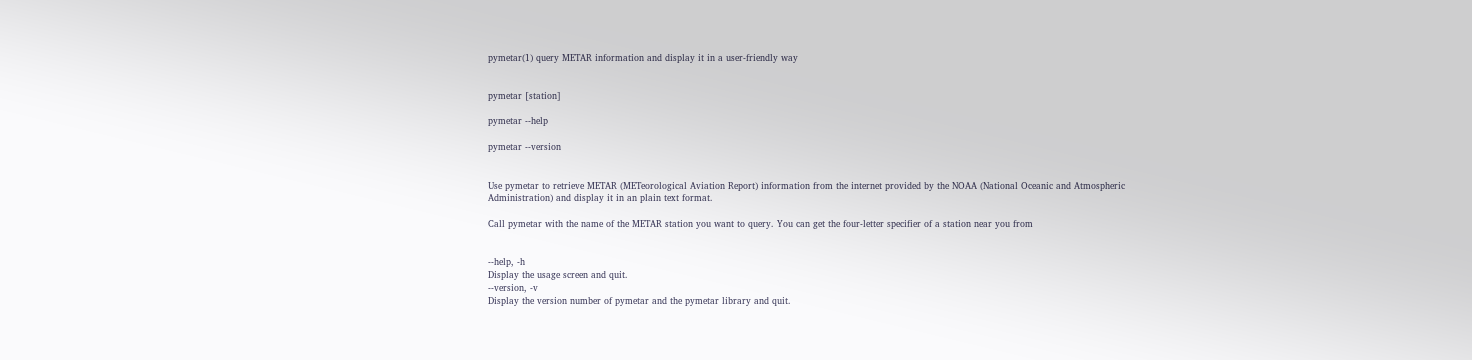pymetar(1) query METAR information and display it in a user-friendly way


pymetar [station]

pymetar --help

pymetar --version


Use pymetar to retrieve METAR (METeorological Aviation Report) information from the internet provided by the NOAA (National Oceanic and Atmospheric Administration) and display it in an plain text format.

Call pymetar with the name of the METAR station you want to query. You can get the four-letter specifier of a station near you from


--help, -h
Display the usage screen and quit.
--version, -v
Display the version number of pymetar and the pymetar library and quit.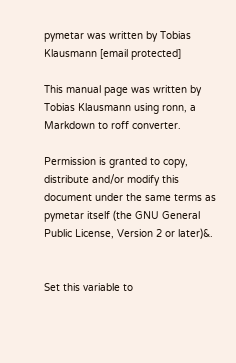pymetar was written by Tobias Klausmann [email protected]

This manual page was written by Tobias Klausmann using ronn, a Markdown to roff converter.

Permission is granted to copy, distribute and/or modify this document under the same terms as pymetar itself (the GNU General Public License, Version 2 or later)&.


Set this variable to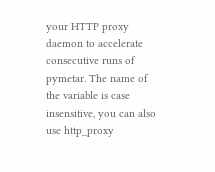your HTTP proxy daemon to accelerate consecutive runs of pymetar. The name of the variable is case insensitive, you can also use http_proxy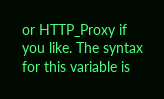or HTTP_Proxy if you like. The syntax for this variable is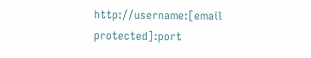http://username:[email protected]:port